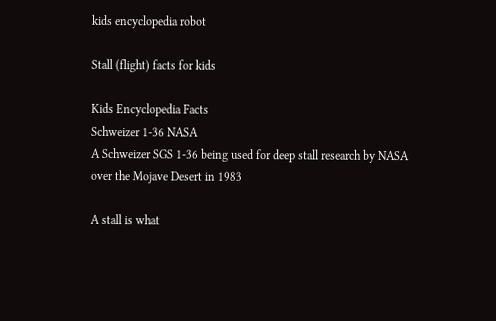kids encyclopedia robot

Stall (flight) facts for kids

Kids Encyclopedia Facts
Schweizer 1-36 NASA
A Schweizer SGS 1-36 being used for deep stall research by NASA over the Mojave Desert in 1983

A stall is what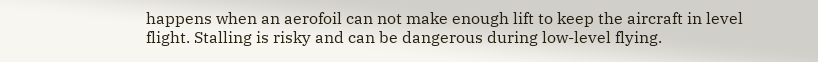happens when an aerofoil can not make enough lift to keep the aircraft in level flight. Stalling is risky and can be dangerous during low-level flying.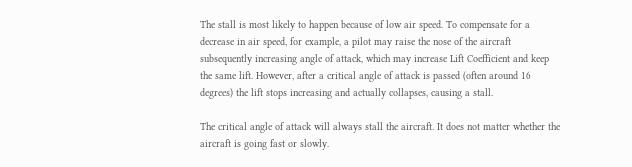The stall is most likely to happen because of low air speed. To compensate for a decrease in air speed, for example, a pilot may raise the nose of the aircraft subsequently increasing angle of attack, which may increase Lift Coefficient and keep the same lift. However, after a critical angle of attack is passed (often around 16 degrees) the lift stops increasing and actually collapses, causing a stall.

The critical angle of attack will always stall the aircraft. It does not matter whether the aircraft is going fast or slowly.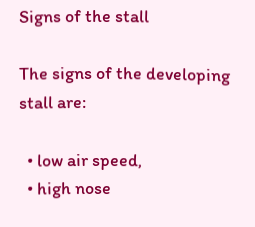Signs of the stall

The signs of the developing stall are:

  • low air speed,
  • high nose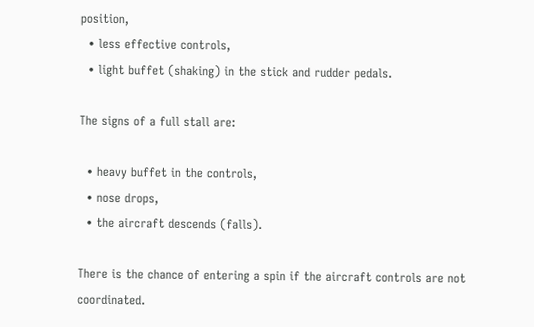position,
  • less effective controls,
  • light buffet (shaking) in the stick and rudder pedals.

The signs of a full stall are:

  • heavy buffet in the controls,
  • nose drops,
  • the aircraft descends (falls).

There is the chance of entering a spin if the aircraft controls are not coordinated.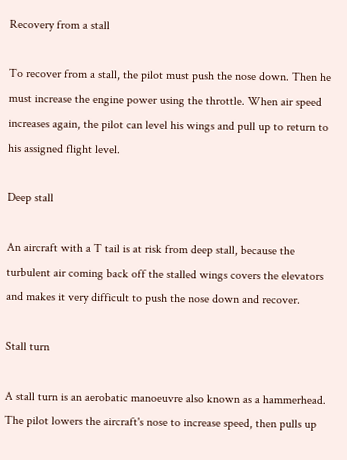Recovery from a stall

To recover from a stall, the pilot must push the nose down. Then he must increase the engine power using the throttle. When air speed increases again, the pilot can level his wings and pull up to return to his assigned flight level.

Deep stall

An aircraft with a T tail is at risk from deep stall, because the turbulent air coming back off the stalled wings covers the elevators and makes it very difficult to push the nose down and recover.

Stall turn

A stall turn is an aerobatic manoeuvre also known as a hammerhead. The pilot lowers the aircraft's nose to increase speed, then pulls up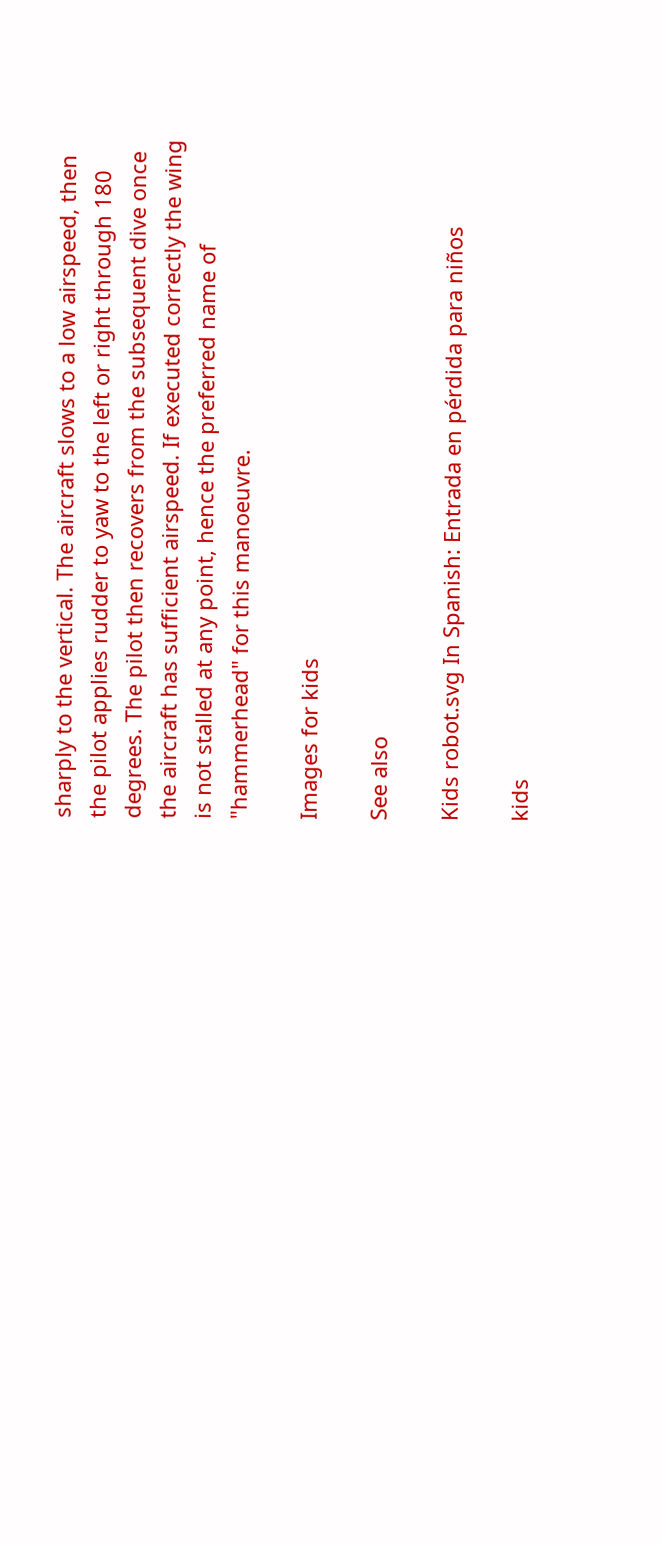sharply to the vertical. The aircraft slows to a low airspeed, then the pilot applies rudder to yaw to the left or right through 180 degrees. The pilot then recovers from the subsequent dive once the aircraft has sufficient airspeed. If executed correctly the wing is not stalled at any point, hence the preferred name of "hammerhead" for this manoeuvre.

Images for kids

See also

Kids robot.svg In Spanish: Entrada en pérdida para niños

kids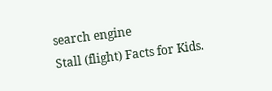search engine
Stall (flight) Facts for Kids.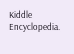Kiddle Encyclopedia.